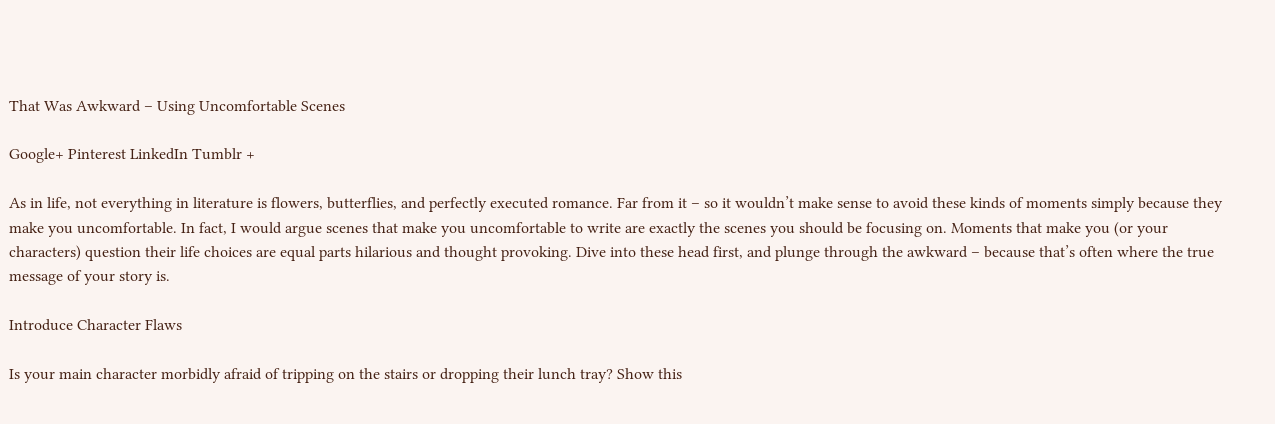That Was Awkward – Using Uncomfortable Scenes

Google+ Pinterest LinkedIn Tumblr +

As in life, not everything in literature is flowers, butterflies, and perfectly executed romance. Far from it – so it wouldn’t make sense to avoid these kinds of moments simply because they make you uncomfortable. In fact, I would argue scenes that make you uncomfortable to write are exactly the scenes you should be focusing on. Moments that make you (or your characters) question their life choices are equal parts hilarious and thought provoking. Dive into these head first, and plunge through the awkward – because that’s often where the true message of your story is.

Introduce Character Flaws

Is your main character morbidly afraid of tripping on the stairs or dropping their lunch tray? Show this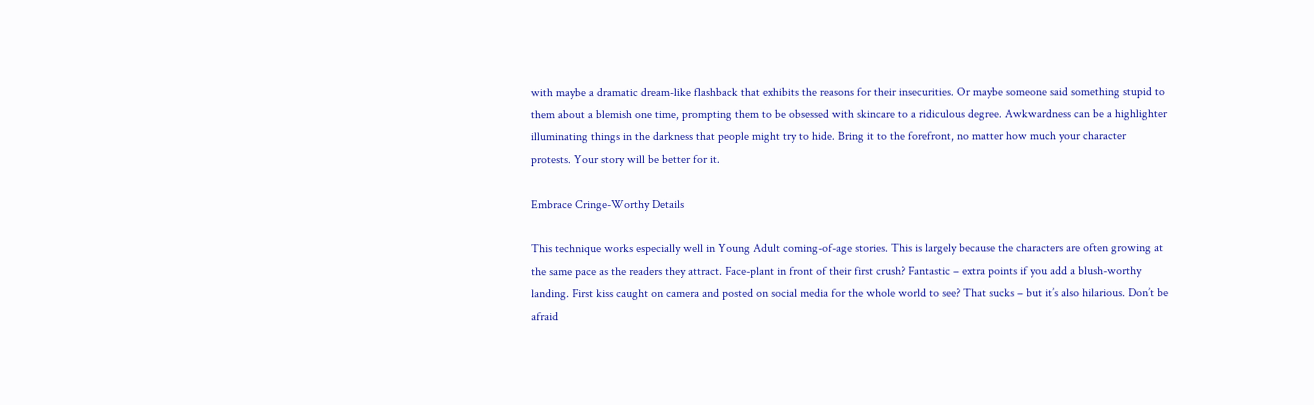with maybe a dramatic dream-like flashback that exhibits the reasons for their insecurities. Or maybe someone said something stupid to them about a blemish one time, prompting them to be obsessed with skincare to a ridiculous degree. Awkwardness can be a highlighter illuminating things in the darkness that people might try to hide. Bring it to the forefront, no matter how much your character protests. Your story will be better for it.

Embrace Cringe-Worthy Details

This technique works especially well in Young Adult coming-of-age stories. This is largely because the characters are often growing at the same pace as the readers they attract. Face-plant in front of their first crush? Fantastic – extra points if you add a blush-worthy landing. First kiss caught on camera and posted on social media for the whole world to see? That sucks – but it’s also hilarious. Don’t be afraid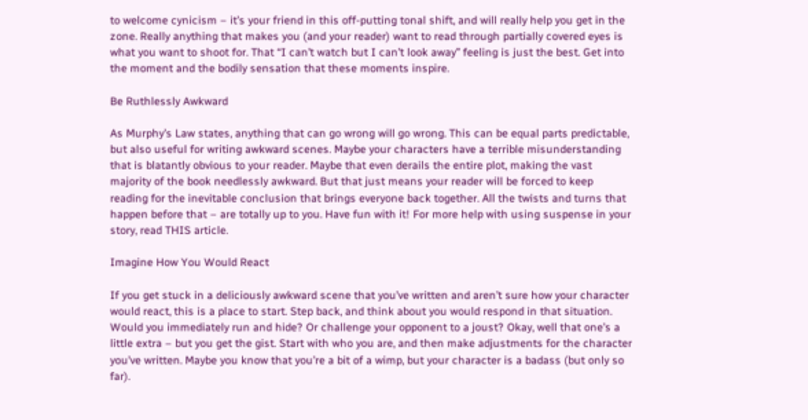to welcome cynicism – it’s your friend in this off-putting tonal shift, and will really help you get in the zone. Really anything that makes you (and your reader) want to read through partially covered eyes is what you want to shoot for. That “I can’t watch but I can’t look away” feeling is just the best. Get into the moment and the bodily sensation that these moments inspire.

Be Ruthlessly Awkward

As Murphy’s Law states, anything that can go wrong will go wrong. This can be equal parts predictable, but also useful for writing awkward scenes. Maybe your characters have a terrible misunderstanding that is blatantly obvious to your reader. Maybe that even derails the entire plot, making the vast majority of the book needlessly awkward. But that just means your reader will be forced to keep reading for the inevitable conclusion that brings everyone back together. All the twists and turns that happen before that – are totally up to you. Have fun with it! For more help with using suspense in your story, read THIS article.

Imagine How You Would React

If you get stuck in a deliciously awkward scene that you’ve written and aren’t sure how your character would react, this is a place to start. Step back, and think about you would respond in that situation. Would you immediately run and hide? Or challenge your opponent to a joust? Okay, well that one’s a little extra – but you get the gist. Start with who you are, and then make adjustments for the character you’ve written. Maybe you know that you’re a bit of a wimp, but your character is a badass (but only so far).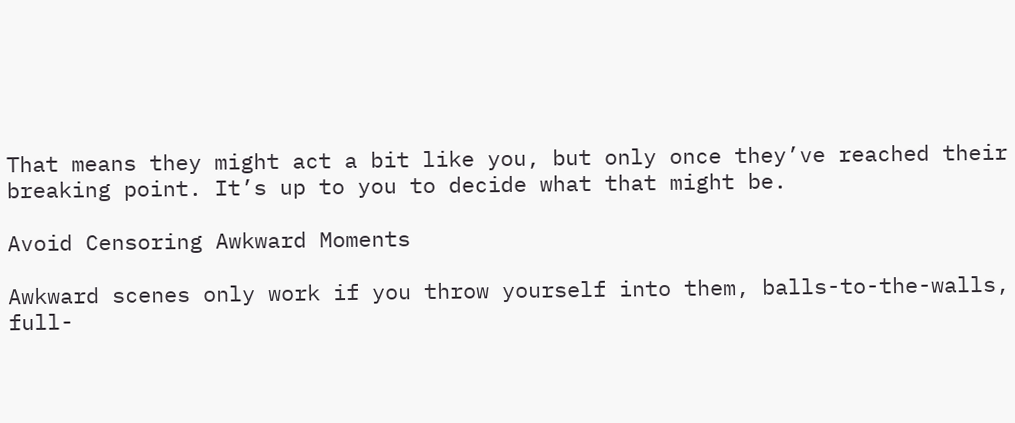That means they might act a bit like you, but only once they’ve reached their breaking point. It’s up to you to decide what that might be.

Avoid Censoring Awkward Moments

Awkward scenes only work if you throw yourself into them, balls-to-the-walls, full-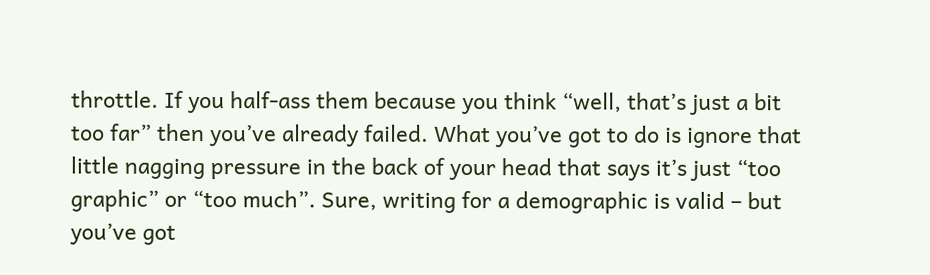throttle. If you half-ass them because you think “well, that’s just a bit too far” then you’ve already failed. What you’ve got to do is ignore that little nagging pressure in the back of your head that says it’s just “too graphic” or “too much”. Sure, writing for a demographic is valid – but you’ve got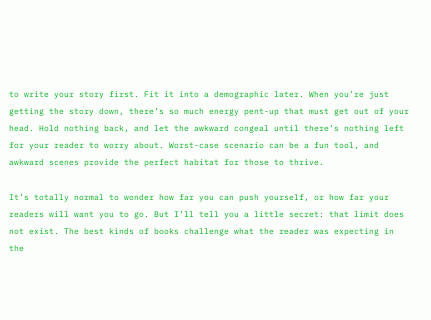to write your story first. Fit it into a demographic later. When you’re just getting the story down, there’s so much energy pent-up that must get out of your head. Hold nothing back, and let the awkward congeal until there’s nothing left for your reader to worry about. Worst-case scenario can be a fun tool, and awkward scenes provide the perfect habitat for those to thrive.

It’s totally normal to wonder how far you can push yourself, or how far your readers will want you to go. But I’ll tell you a little secret: that limit does not exist. The best kinds of books challenge what the reader was expecting in the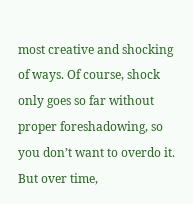most creative and shocking of ways. Of course, shock only goes so far without proper foreshadowing, so you don’t want to overdo it. But over time,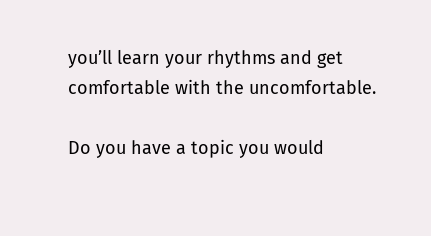you’ll learn your rhythms and get comfortable with the uncomfortable.

Do you have a topic you would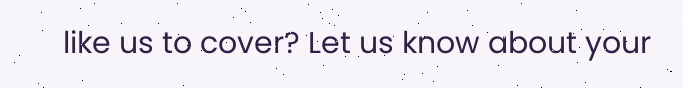like us to cover? Let us know about your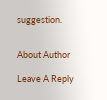suggestion.


About Author

Leave A Reply